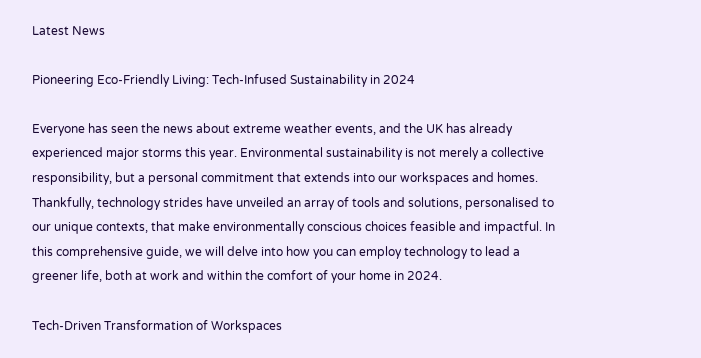Latest News

Pioneering Eco-Friendly Living: Tech-Infused Sustainability in 2024

Everyone has seen the news about extreme weather events, and the UK has already experienced major storms this year. Environmental sustainability is not merely a collective responsibility, but a personal commitment that extends into our workspaces and homes. Thankfully, technology strides have unveiled an array of tools and solutions, personalised to our unique contexts, that make environmentally conscious choices feasible and impactful. In this comprehensive guide, we will delve into how you can employ technology to lead a greener life, both at work and within the comfort of your home in 2024.

Tech-Driven Transformation of Workspaces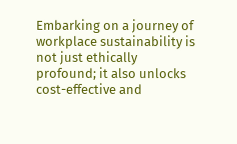Embarking on a journey of workplace sustainability is not just ethically profound; it also unlocks cost-effective and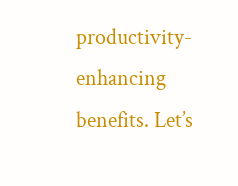productivity-enhancing benefits. Let’s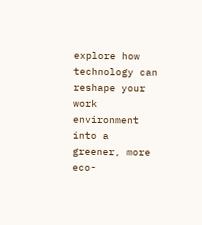explore how technology can reshape your work environment into a greener, more eco-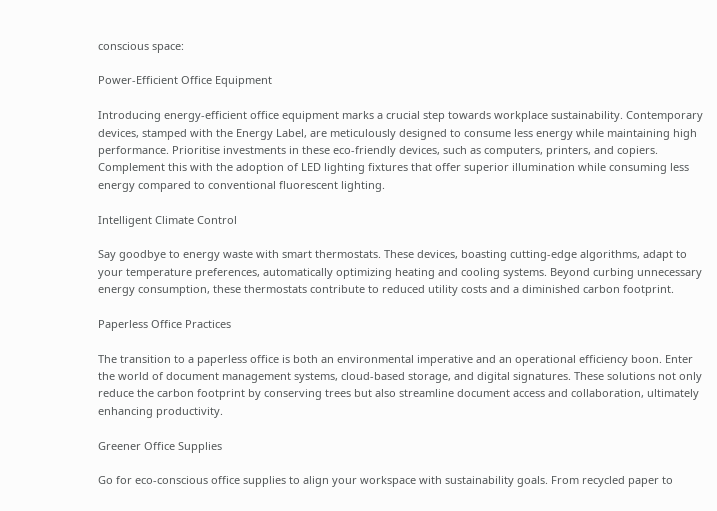conscious space:

Power-Efficient Office Equipment

Introducing energy-efficient office equipment marks a crucial step towards workplace sustainability. Contemporary devices, stamped with the Energy Label, are meticulously designed to consume less energy while maintaining high performance. Prioritise investments in these eco-friendly devices, such as computers, printers, and copiers. Complement this with the adoption of LED lighting fixtures that offer superior illumination while consuming less energy compared to conventional fluorescent lighting.

Intelligent Climate Control

Say goodbye to energy waste with smart thermostats. These devices, boasting cutting-edge algorithms, adapt to your temperature preferences, automatically optimizing heating and cooling systems. Beyond curbing unnecessary energy consumption, these thermostats contribute to reduced utility costs and a diminished carbon footprint.

Paperless Office Practices

The transition to a paperless office is both an environmental imperative and an operational efficiency boon. Enter the world of document management systems, cloud-based storage, and digital signatures. These solutions not only reduce the carbon footprint by conserving trees but also streamline document access and collaboration, ultimately enhancing productivity.

Greener Office Supplies

Go for eco-conscious office supplies to align your workspace with sustainability goals. From recycled paper to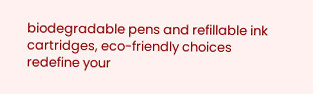biodegradable pens and refillable ink cartridges, eco-friendly choices redefine your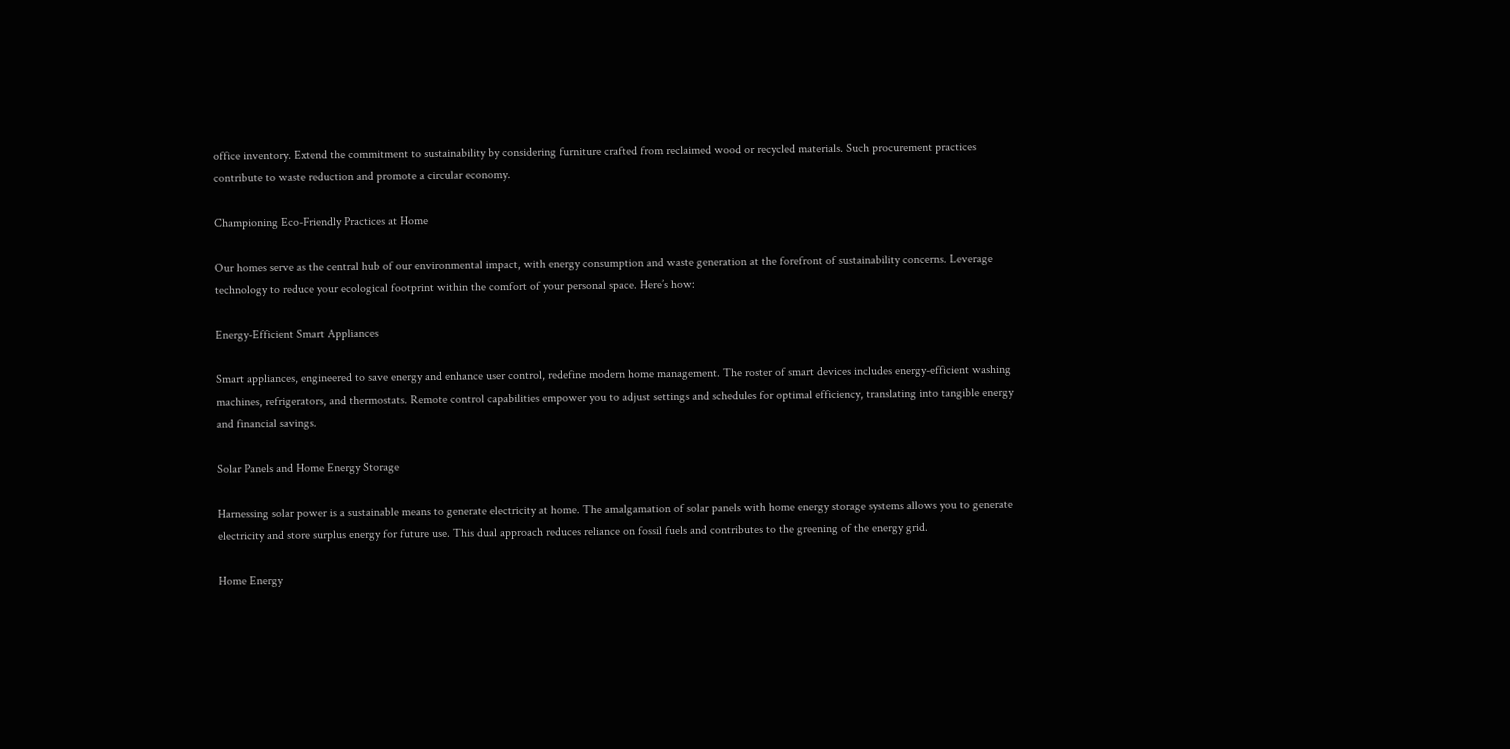office inventory. Extend the commitment to sustainability by considering furniture crafted from reclaimed wood or recycled materials. Such procurement practices contribute to waste reduction and promote a circular economy.

Championing Eco-Friendly Practices at Home

Our homes serve as the central hub of our environmental impact, with energy consumption and waste generation at the forefront of sustainability concerns. Leverage technology to reduce your ecological footprint within the comfort of your personal space. Here’s how:

Energy-Efficient Smart Appliances

Smart appliances, engineered to save energy and enhance user control, redefine modern home management. The roster of smart devices includes energy-efficient washing machines, refrigerators, and thermostats. Remote control capabilities empower you to adjust settings and schedules for optimal efficiency, translating into tangible energy and financial savings.

Solar Panels and Home Energy Storage

Harnessing solar power is a sustainable means to generate electricity at home. The amalgamation of solar panels with home energy storage systems allows you to generate electricity and store surplus energy for future use. This dual approach reduces reliance on fossil fuels and contributes to the greening of the energy grid.

Home Energy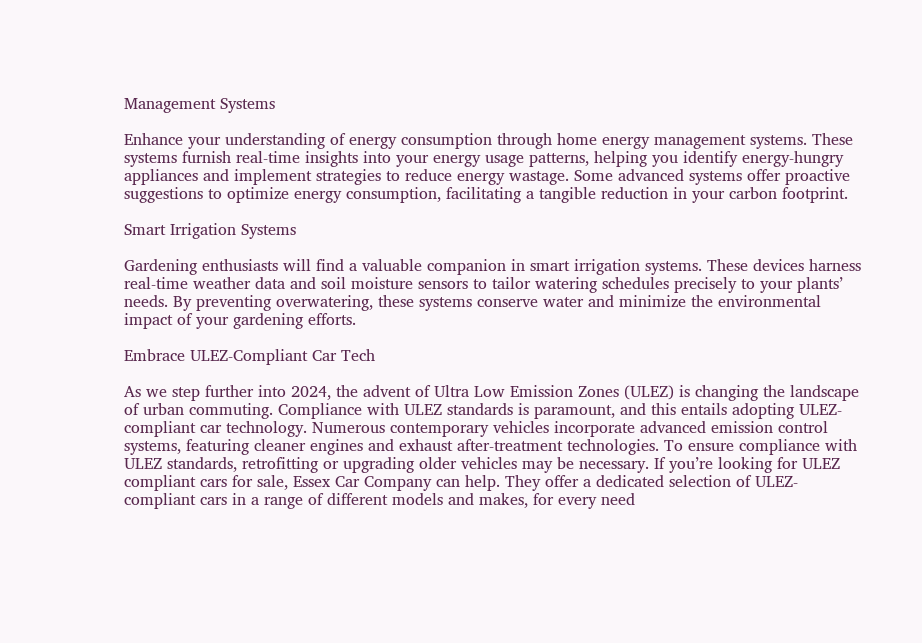Management Systems

Enhance your understanding of energy consumption through home energy management systems. These systems furnish real-time insights into your energy usage patterns, helping you identify energy-hungry appliances and implement strategies to reduce energy wastage. Some advanced systems offer proactive suggestions to optimize energy consumption, facilitating a tangible reduction in your carbon footprint.

Smart Irrigation Systems

Gardening enthusiasts will find a valuable companion in smart irrigation systems. These devices harness real-time weather data and soil moisture sensors to tailor watering schedules precisely to your plants’ needs. By preventing overwatering, these systems conserve water and minimize the environmental impact of your gardening efforts.

Embrace ULEZ-Compliant Car Tech

As we step further into 2024, the advent of Ultra Low Emission Zones (ULEZ) is changing the landscape of urban commuting. Compliance with ULEZ standards is paramount, and this entails adopting ULEZ-compliant car technology. Numerous contemporary vehicles incorporate advanced emission control systems, featuring cleaner engines and exhaust after-treatment technologies. To ensure compliance with ULEZ standards, retrofitting or upgrading older vehicles may be necessary. If you’re looking for ULEZ compliant cars for sale, Essex Car Company can help. They offer a dedicated selection of ULEZ-compliant cars in a range of different models and makes, for every need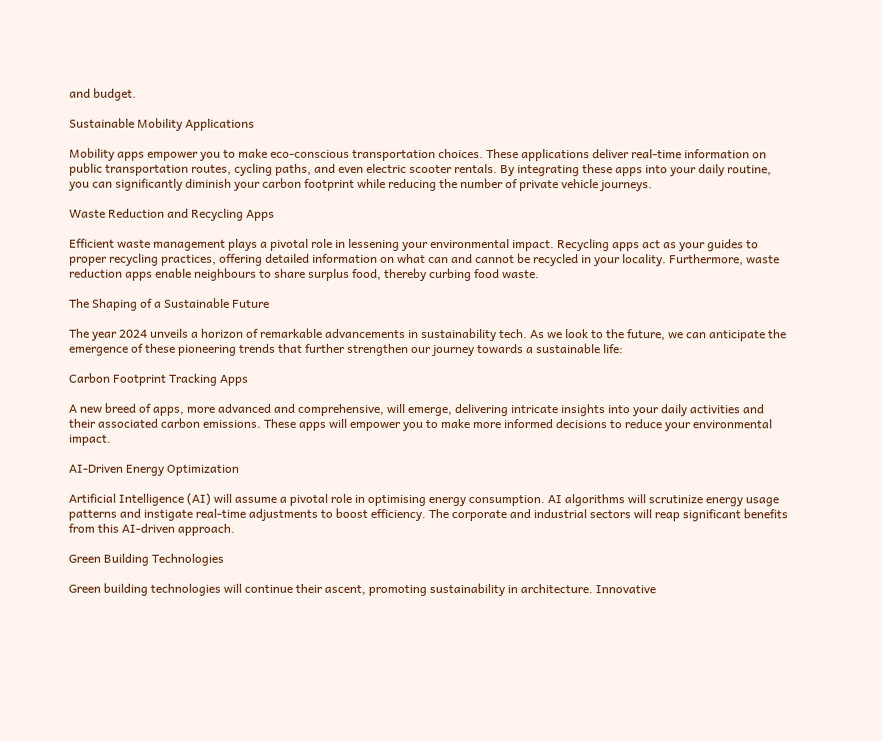and budget.

Sustainable Mobility Applications

Mobility apps empower you to make eco-conscious transportation choices. These applications deliver real-time information on public transportation routes, cycling paths, and even electric scooter rentals. By integrating these apps into your daily routine, you can significantly diminish your carbon footprint while reducing the number of private vehicle journeys.

Waste Reduction and Recycling Apps

Efficient waste management plays a pivotal role in lessening your environmental impact. Recycling apps act as your guides to proper recycling practices, offering detailed information on what can and cannot be recycled in your locality. Furthermore, waste reduction apps enable neighbours to share surplus food, thereby curbing food waste.

The Shaping of a Sustainable Future

The year 2024 unveils a horizon of remarkable advancements in sustainability tech. As we look to the future, we can anticipate the emergence of these pioneering trends that further strengthen our journey towards a sustainable life:

Carbon Footprint Tracking Apps

A new breed of apps, more advanced and comprehensive, will emerge, delivering intricate insights into your daily activities and their associated carbon emissions. These apps will empower you to make more informed decisions to reduce your environmental impact.

AI-Driven Energy Optimization

Artificial Intelligence (AI) will assume a pivotal role in optimising energy consumption. AI algorithms will scrutinize energy usage patterns and instigate real-time adjustments to boost efficiency. The corporate and industrial sectors will reap significant benefits from this AI-driven approach.

Green Building Technologies

Green building technologies will continue their ascent, promoting sustainability in architecture. Innovative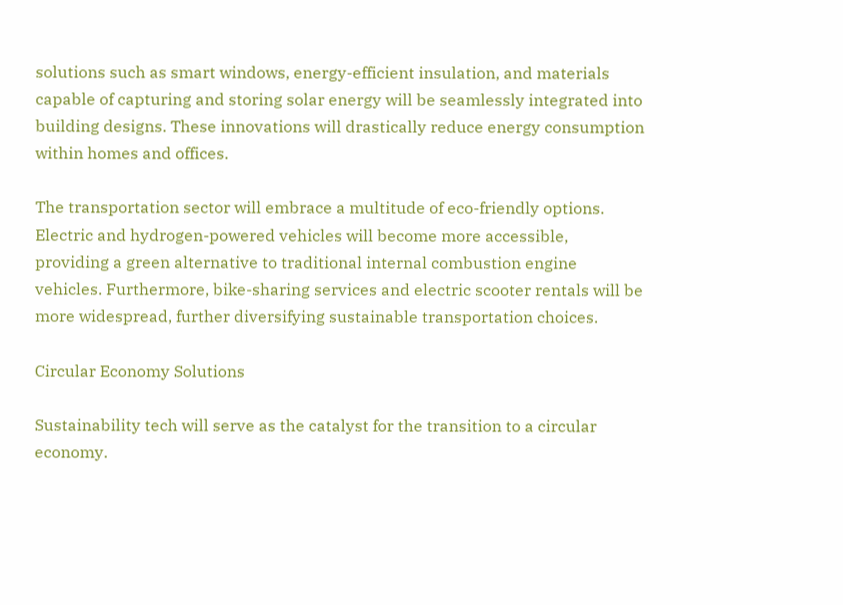solutions such as smart windows, energy-efficient insulation, and materials capable of capturing and storing solar energy will be seamlessly integrated into building designs. These innovations will drastically reduce energy consumption within homes and offices.

The transportation sector will embrace a multitude of eco-friendly options. Electric and hydrogen-powered vehicles will become more accessible, providing a green alternative to traditional internal combustion engine vehicles. Furthermore, bike-sharing services and electric scooter rentals will be more widespread, further diversifying sustainable transportation choices.

Circular Economy Solutions

Sustainability tech will serve as the catalyst for the transition to a circular economy.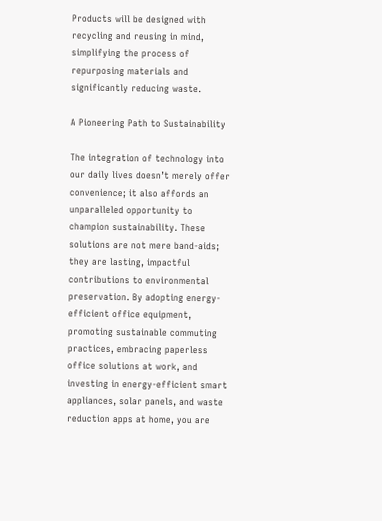Products will be designed with recycling and reusing in mind, simplifying the process of repurposing materials and significantly reducing waste.

A Pioneering Path to Sustainability

The integration of technology into our daily lives doesn’t merely offer convenience; it also affords an unparalleled opportunity to champion sustainability. These solutions are not mere band-aids; they are lasting, impactful contributions to environmental preservation. By adopting energy-efficient office equipment, promoting sustainable commuting practices, embracing paperless office solutions at work, and investing in energy-efficient smart appliances, solar panels, and waste reduction apps at home, you are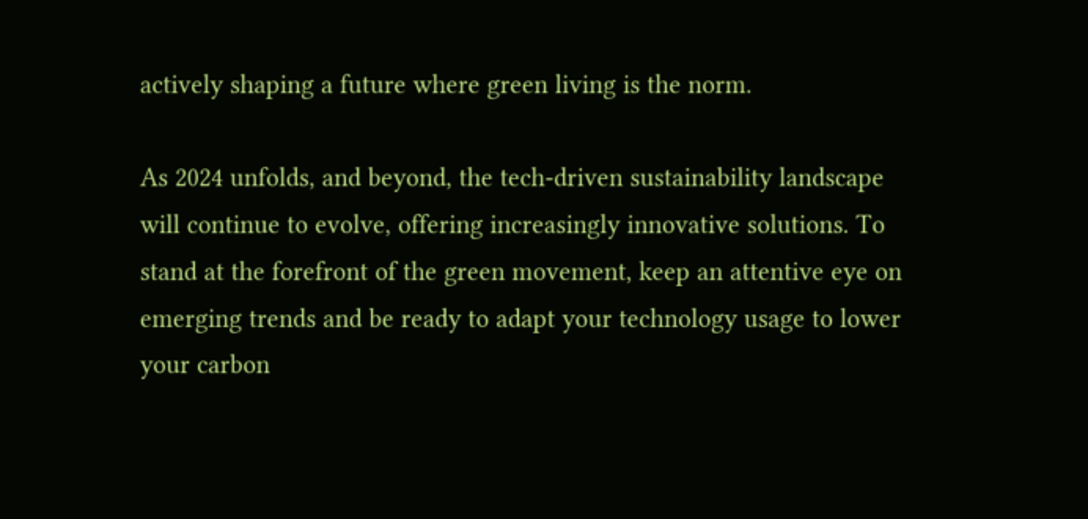actively shaping a future where green living is the norm.

As 2024 unfolds, and beyond, the tech-driven sustainability landscape will continue to evolve, offering increasingly innovative solutions. To stand at the forefront of the green movement, keep an attentive eye on emerging trends and be ready to adapt your technology usage to lower your carbon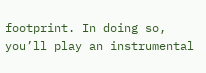footprint. In doing so, you’ll play an instrumental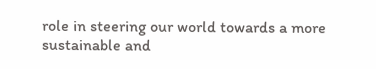role in steering our world towards a more sustainable and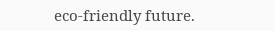eco-friendly future.